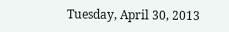Tuesday, April 30, 2013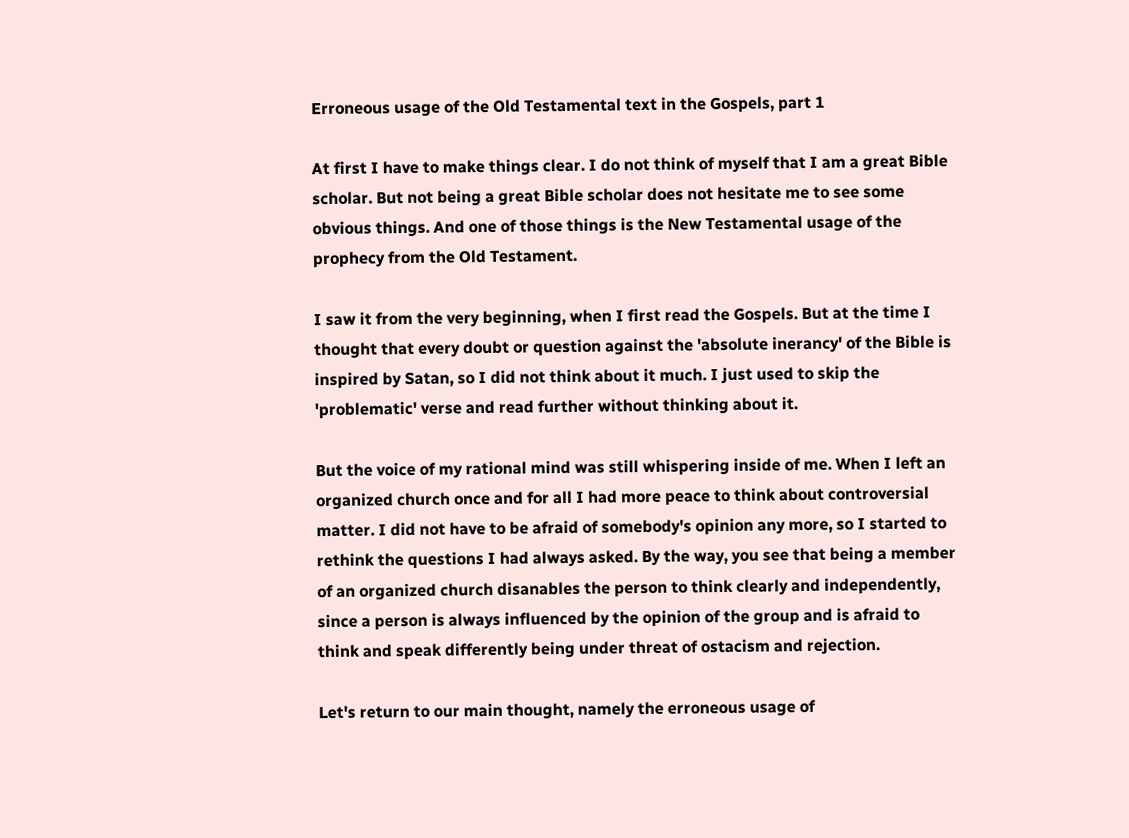Erroneous usage of the Old Testamental text in the Gospels, part 1

At first I have to make things clear. I do not think of myself that I am a great Bible scholar. But not being a great Bible scholar does not hesitate me to see some obvious things. And one of those things is the New Testamental usage of the prophecy from the Old Testament.

I saw it from the very beginning, when I first read the Gospels. But at the time I thought that every doubt or question against the 'absolute inerancy' of the Bible is inspired by Satan, so I did not think about it much. I just used to skip the 'problematic' verse and read further without thinking about it.

But the voice of my rational mind was still whispering inside of me. When I left an organized church once and for all I had more peace to think about controversial matter. I did not have to be afraid of somebody's opinion any more, so I started to rethink the questions I had always asked. By the way, you see that being a member of an organized church disanables the person to think clearly and independently, since a person is always influenced by the opinion of the group and is afraid to think and speak differently being under threat of ostacism and rejection.

Let's return to our main thought, namely the erroneous usage of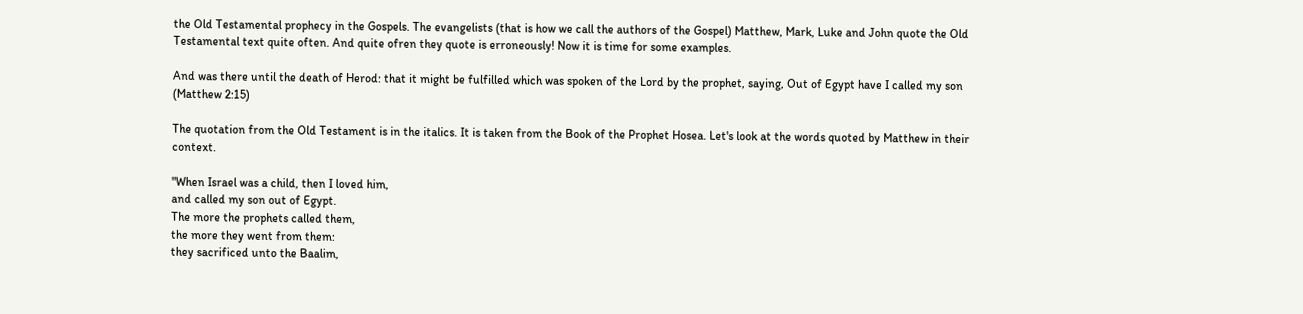the Old Testamental prophecy in the Gospels. The evangelists (that is how we call the authors of the Gospel) Matthew, Mark, Luke and John quote the Old Testamental text quite often. And quite ofren they quote is erroneously! Now it is time for some examples.

And was there until the death of Herod: that it might be fulfilled which was spoken of the Lord by the prophet, saying, Out of Egypt have I called my son (Matthew 2:15)

The quotation from the Old Testament is in the italics. It is taken from the Book of the Prophet Hosea. Let's look at the words quoted by Matthew in their context.

"When Israel was a child, then I loved him,
and called my son out of Egypt.
The more the prophets called them,
the more they went from them:
they sacrificed unto the Baalim,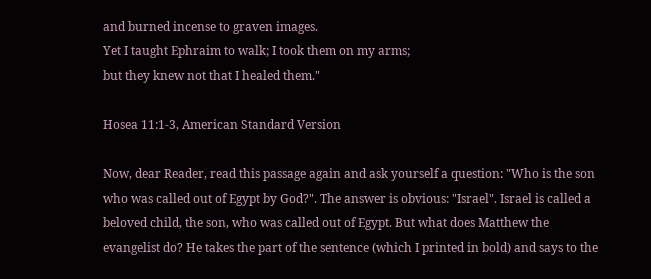and burned incense to graven images.
Yet I taught Ephraim to walk; I took them on my arms;
but they knew not that I healed them."

Hosea 11:1-3, American Standard Version

Now, dear Reader, read this passage again and ask yourself a question: "Who is the son who was called out of Egypt by God?". The answer is obvious: "Israel". Israel is called a beloved child, the son, who was called out of Egypt. But what does Matthew the evangelist do? He takes the part of the sentence (which I printed in bold) and says to the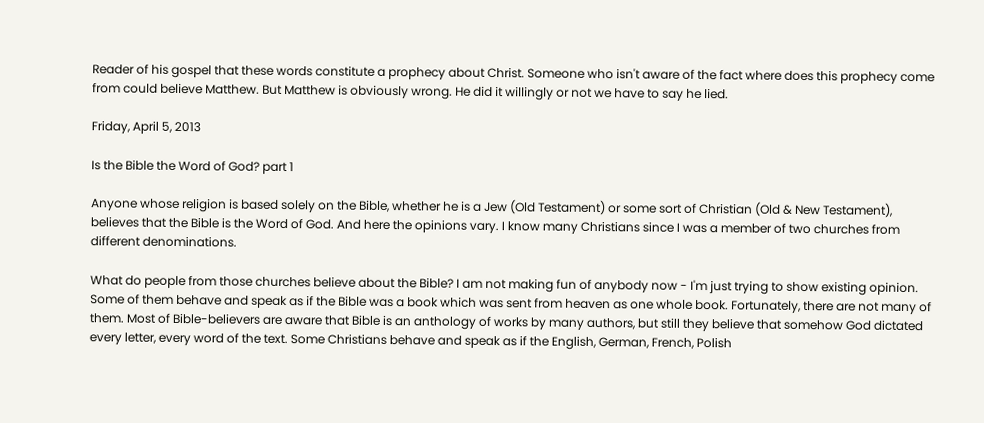Reader of his gospel that these words constitute a prophecy about Christ. Someone who isn't aware of the fact where does this prophecy come from could believe Matthew. But Matthew is obviously wrong. He did it willingly or not we have to say he lied.

Friday, April 5, 2013

Is the Bible the Word of God? part 1

Anyone whose religion is based solely on the Bible, whether he is a Jew (Old Testament) or some sort of Christian (Old & New Testament), believes that the Bible is the Word of God. And here the opinions vary. I know many Christians since I was a member of two churches from different denominations.

What do people from those churches believe about the Bible? I am not making fun of anybody now - I'm just trying to show existing opinion. Some of them behave and speak as if the Bible was a book which was sent from heaven as one whole book. Fortunately, there are not many of them. Most of Bible-believers are aware that Bible is an anthology of works by many authors, but still they believe that somehow God dictated every letter, every word of the text. Some Christians behave and speak as if the English, German, French, Polish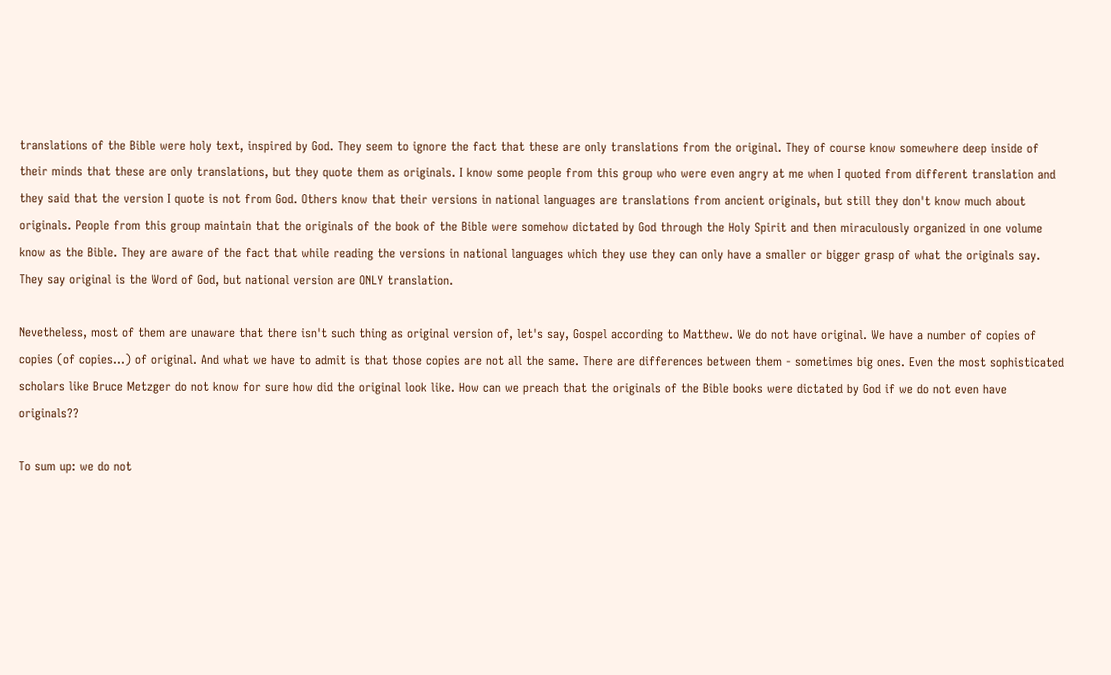translations of the Bible were holy text, inspired by God. They seem to ignore the fact that these are only translations from the original. They of course know somewhere deep inside of their minds that these are only translations, but they quote them as originals. I know some people from this group who were even angry at me when I quoted from different translation and they said that the version I quote is not from God. Others know that their versions in national languages are translations from ancient originals, but still they don't know much about originals. People from this group maintain that the originals of the book of the Bible were somehow dictated by God through the Holy Spirit and then miraculously organized in one volume know as the Bible. They are aware of the fact that while reading the versions in national languages which they use they can only have a smaller or bigger grasp of what the originals say. They say original is the Word of God, but national version are ONLY translation.

Nevetheless, most of them are unaware that there isn't such thing as original version of, let's say, Gospel according to Matthew. We do not have original. We have a number of copies of copies (of copies...) of original. And what we have to admit is that those copies are not all the same. There are differences between them - sometimes big ones. Even the most sophisticated scholars like Bruce Metzger do not know for sure how did the original look like. How can we preach that the originals of the Bible books were dictated by God if we do not even have originals??

To sum up: we do not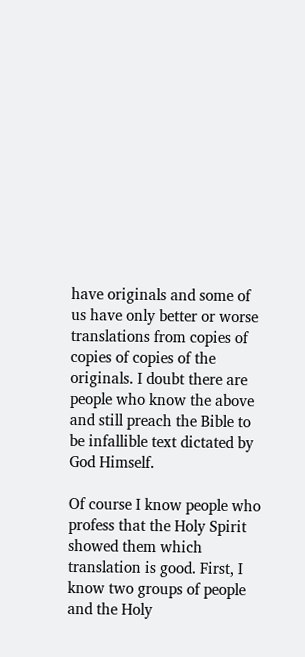have originals and some of us have only better or worse translations from copies of copies of copies of the originals. I doubt there are people who know the above and still preach the Bible to be infallible text dictated by God Himself.

Of course I know people who profess that the Holy Spirit showed them which translation is good. First, I know two groups of people and the Holy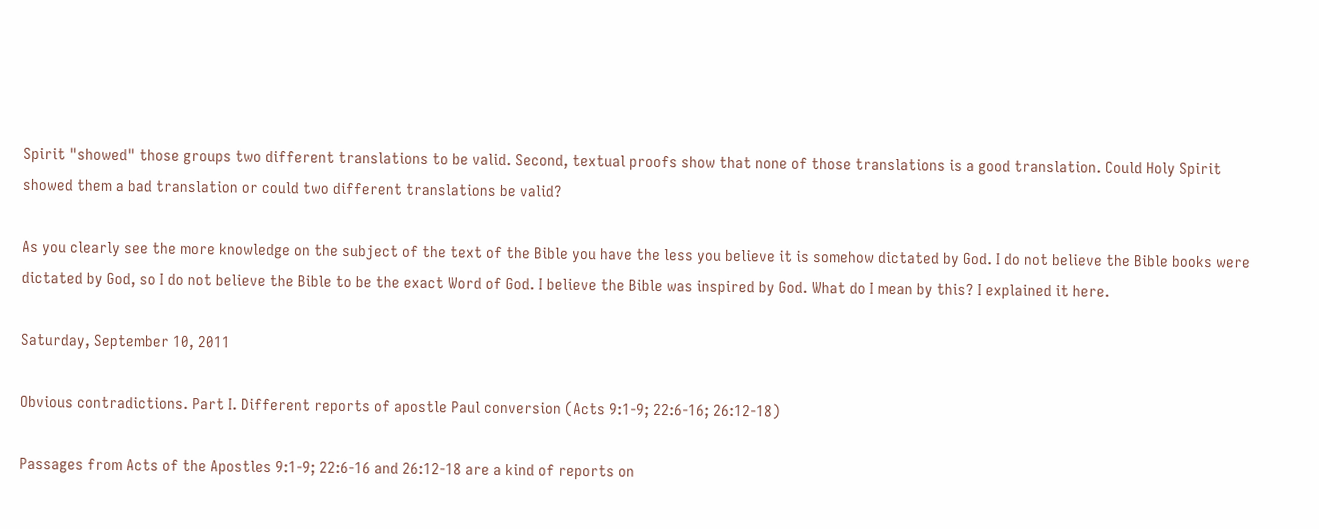Spirit "showed" those groups two different translations to be valid. Second, textual proofs show that none of those translations is a good translation. Could Holy Spirit showed them a bad translation or could two different translations be valid?

As you clearly see the more knowledge on the subject of the text of the Bible you have the less you believe it is somehow dictated by God. I do not believe the Bible books were dictated by God, so I do not believe the Bible to be the exact Word of God. I believe the Bible was inspired by God. What do I mean by this? I explained it here.

Saturday, September 10, 2011

Obvious contradictions. Part I. Different reports of apostle Paul conversion (Acts 9:1-9; 22:6-16; 26:12-18)

Passages from Acts of the Apostles 9:1-9; 22:6-16 and 26:12-18 are a kind of reports on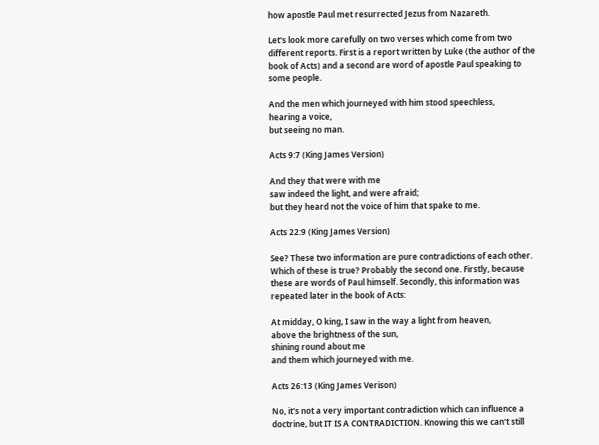how apostle Paul met resurrected Jezus from Nazareth.

Let's look more carefully on two verses which come from two different reports. First is a report written by Luke (the author of the book of Acts) and a second are word of apostle Paul speaking to some people.

And the men which journeyed with him stood speechless,
hearing a voice,
but seeing no man.

Acts 9:7 (King James Version)

And they that were with me
saw indeed the light, and were afraid;
but they heard not the voice of him that spake to me.

Acts 22:9 (King James Version)

See? These two information are pure contradictions of each other. Which of these is true? Probably the second one. Firstly, because these are words of Paul himself. Secondly, this information was repeated later in the book of Acts:

At midday, O king, I saw in the way a light from heaven,
above the brightness of the sun,
shining round about me
and them which journeyed with me.

Acts 26:13 (King James Verison)

No, it's not a very important contradiction which can influence a doctrine, but IT IS A CONTRADICTION. Knowing this we can't still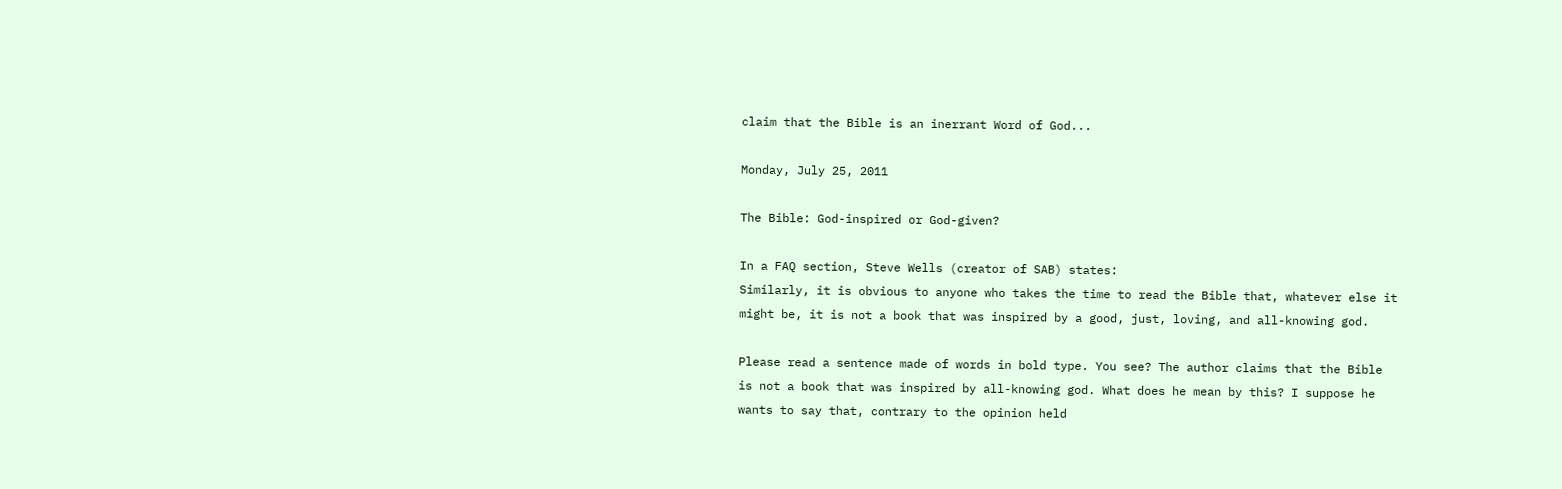claim that the Bible is an inerrant Word of God...

Monday, July 25, 2011

The Bible: God-inspired or God-given?

In a FAQ section, Steve Wells (creator of SAB) states:
Similarly, it is obvious to anyone who takes the time to read the Bible that, whatever else it might be, it is not a book that was inspired by a good, just, loving, and all-knowing god.

Please read a sentence made of words in bold type. You see? The author claims that the Bible is not a book that was inspired by all-knowing god. What does he mean by this? I suppose he wants to say that, contrary to the opinion held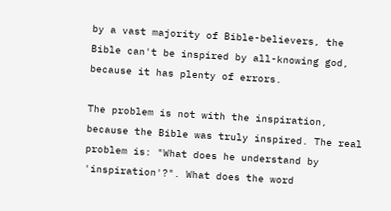by a vast majority of Bible-believers, the Bible can't be inspired by all-knowing god, because it has plenty of errors.

The problem is not with the inspiration, because the Bible was truly inspired. The real problem is: "What does he understand by 'inspiration'?". What does the word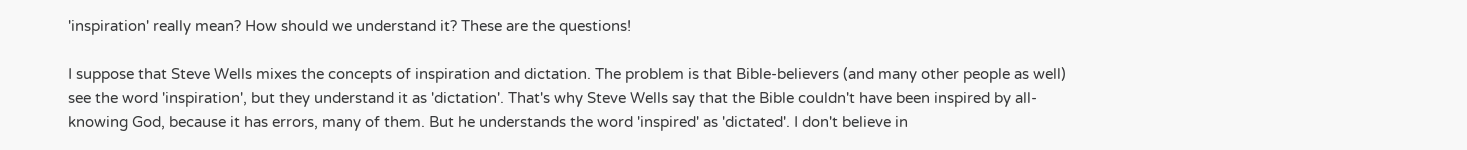'inspiration' really mean? How should we understand it? These are the questions!

I suppose that Steve Wells mixes the concepts of inspiration and dictation. The problem is that Bible-believers (and many other people as well) see the word 'inspiration', but they understand it as 'dictation'. That's why Steve Wells say that the Bible couldn't have been inspired by all-knowing God, because it has errors, many of them. But he understands the word 'inspired' as 'dictated'. I don't believe in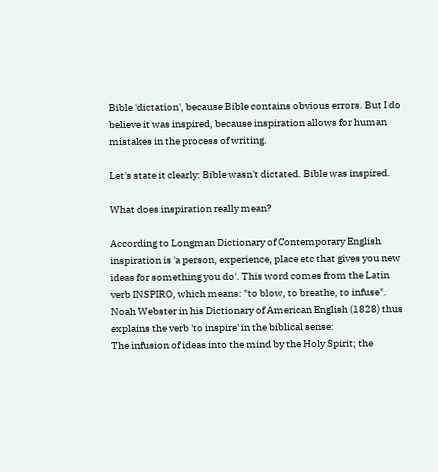Bible 'dictation', because Bible contains obvious errors. But I do believe it was inspired, because inspiration allows for human mistakes in the process of writing.

Let's state it clearly: Bible wasn't dictated. Bible was inspired.

What does inspiration really mean?

According to Longman Dictionary of Contemporary English inspiration is 'a person, experience, place etc that gives you new ideas for something you do'. This word comes from the Latin verb INSPIRO, which means: "to blow, to breathe, to infuse". Noah Webster in his Dictionary of American English (1828) thus explains the verb 'to inspire' in the biblical sense:
The infusion of ideas into the mind by the Holy Spirit; the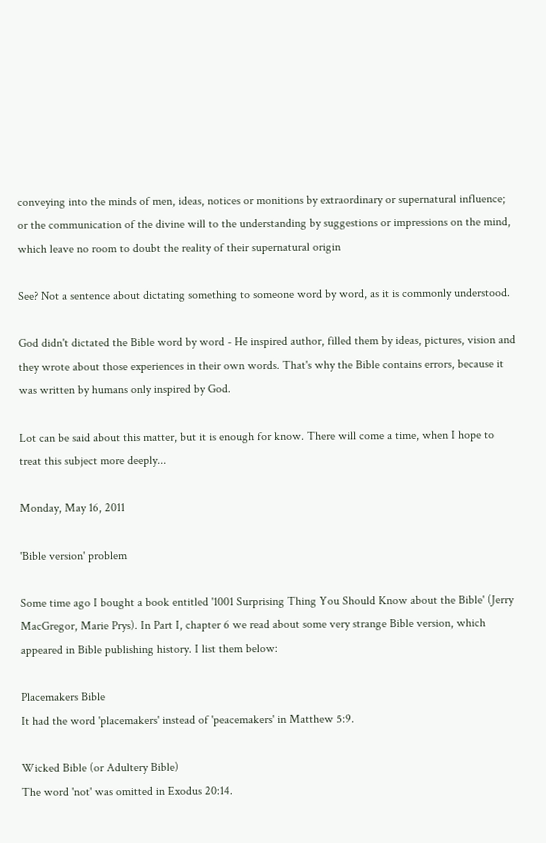conveying into the minds of men, ideas, notices or monitions by extraordinary or supernatural influence; or the communication of the divine will to the understanding by suggestions or impressions on the mind, which leave no room to doubt the reality of their supernatural origin

See? Not a sentence about dictating something to someone word by word, as it is commonly understood.

God didn't dictated the Bible word by word - He inspired author, filled them by ideas, pictures, vision and they wrote about those experiences in their own words. That's why the Bible contains errors, because it was written by humans only inspired by God.

Lot can be said about this matter, but it is enough for know. There will come a time, when I hope to treat this subject more deeply...

Monday, May 16, 2011

'Bible version' problem

Some time ago I bought a book entitled '1001 Surprising Thing You Should Know about the Bible' (Jerry MacGregor, Marie Prys). In Part I, chapter 6 we read about some very strange Bible version, which appeared in Bible publishing history. I list them below:

Placemakers Bible
It had the word 'placemakers' instead of 'peacemakers' in Matthew 5:9.

Wicked Bible (or Adultery Bible)
The word 'not' was omitted in Exodus 20:14.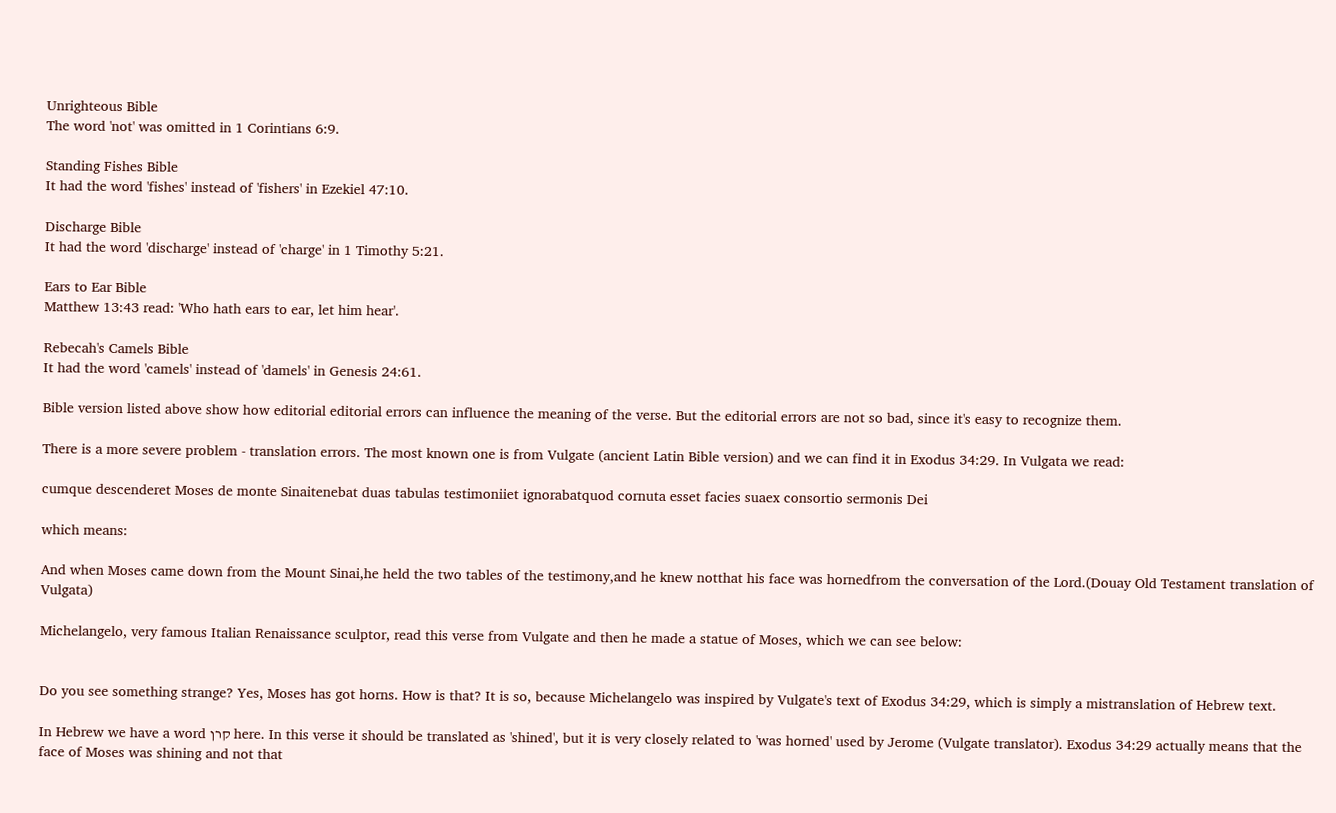Unrighteous Bible
The word 'not' was omitted in 1 Corintians 6:9.

Standing Fishes Bible
It had the word 'fishes' instead of 'fishers' in Ezekiel 47:10.

Discharge Bible
It had the word 'discharge' instead of 'charge' in 1 Timothy 5:21.

Ears to Ear Bible
Matthew 13:43 read: 'Who hath ears to ear, let him hear'.

Rebecah's Camels Bible
It had the word 'camels' instead of 'damels' in Genesis 24:61.

Bible version listed above show how editorial editorial errors can influence the meaning of the verse. But the editorial errors are not so bad, since it's easy to recognize them.

There is a more severe problem - translation errors. The most known one is from Vulgate (ancient Latin Bible version) and we can find it in Exodus 34:29. In Vulgata we read:

cumque descenderet Moses de monte Sinaitenebat duas tabulas testimoniiet ignorabatquod cornuta esset facies suaex consortio sermonis Dei

which means:

And when Moses came down from the Mount Sinai,he held the two tables of the testimony,and he knew notthat his face was hornedfrom the conversation of the Lord.(Douay Old Testament translation of Vulgata)

Michelangelo, very famous Italian Renaissance sculptor, read this verse from Vulgate and then he made a statue of Moses, which we can see below:


Do you see something strange? Yes, Moses has got horns. How is that? It is so, because Michelangelo was inspired by Vulgate's text of Exodus 34:29, which is simply a mistranslation of Hebrew text.

In Hebrew we have a word קרן here. In this verse it should be translated as 'shined', but it is very closely related to 'was horned' used by Jerome (Vulgate translator). Exodus 34:29 actually means that the face of Moses was shining and not that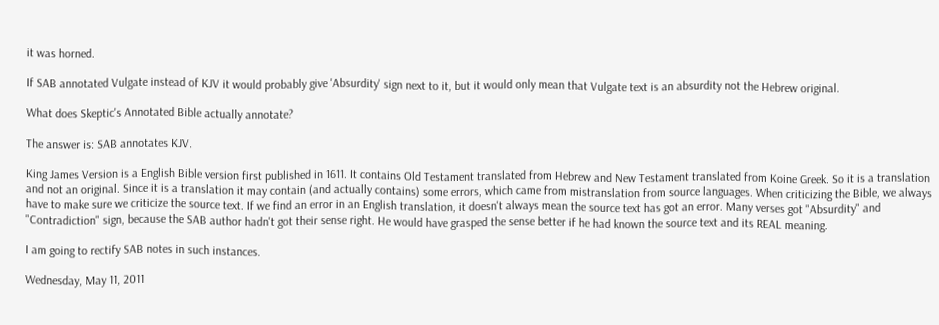it was horned.

If SAB annotated Vulgate instead of KJV it would probably give 'Absurdity' sign next to it, but it would only mean that Vulgate text is an absurdity not the Hebrew original.

What does Skeptic's Annotated Bible actually annotate?

The answer is: SAB annotates KJV.

King James Version is a English Bible version first published in 1611. It contains Old Testament translated from Hebrew and New Testament translated from Koine Greek. So it is a translation and not an original. Since it is a translation it may contain (and actually contains) some errors, which came from mistranslation from source languages. When criticizing the Bible, we always have to make sure we criticize the source text. If we find an error in an English translation, it doesn't always mean the source text has got an error. Many verses got "Absurdity" and "Contradiction" sign, because the SAB author hadn't got their sense right. He would have grasped the sense better if he had known the source text and its REAL meaning.

I am going to rectify SAB notes in such instances.

Wednesday, May 11, 2011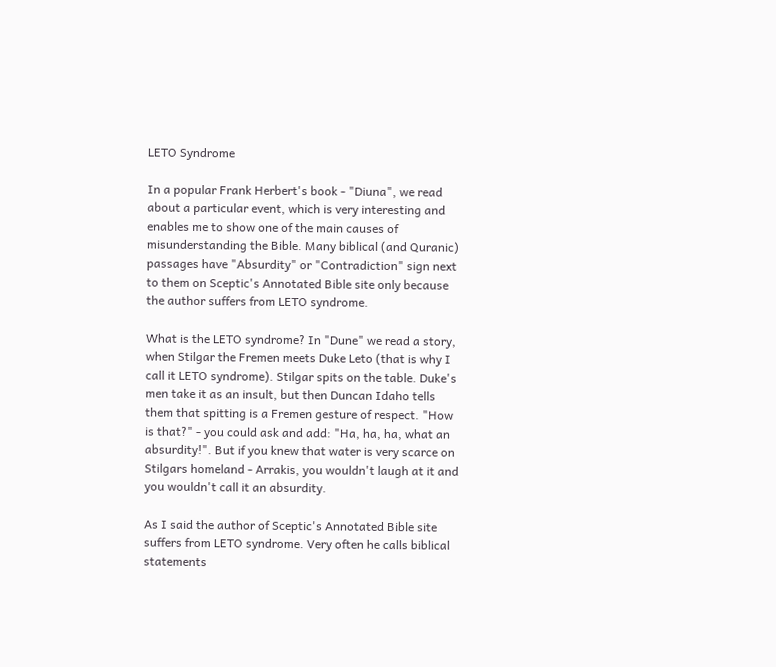LETO Syndrome

In a popular Frank Herbert's book - "Diuna", we read about a particular event, which is very interesting and enables me to show one of the main causes of misunderstanding the Bible. Many biblical (and Quranic) passages have "Absurdity" or "Contradiction" sign next to them on Sceptic's Annotated Bible site only because the author suffers from LETO syndrome.

What is the LETO syndrome? In "Dune" we read a story, when Stilgar the Fremen meets Duke Leto (that is why I call it LETO syndrome). Stilgar spits on the table. Duke's men take it as an insult, but then Duncan Idaho tells them that spitting is a Fremen gesture of respect. "How is that?" - you could ask and add: "Ha, ha, ha, what an absurdity!". But if you knew that water is very scarce on Stilgars homeland - Arrakis, you wouldn't laugh at it and you wouldn't call it an absurdity.

As I said the author of Sceptic's Annotated Bible site suffers from LETO syndrome. Very often he calls biblical statements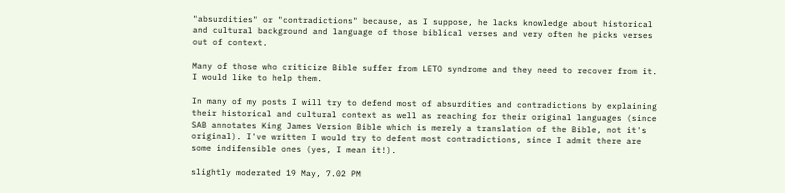"absurdities" or "contradictions" because, as I suppose, he lacks knowledge about historical and cultural background and language of those biblical verses and very often he picks verses out of context.

Many of those who criticize Bible suffer from LETO syndrome and they need to recover from it. I would like to help them.

In many of my posts I will try to defend most of absurdities and contradictions by explaining their historical and cultural context as well as reaching for their original languages (since SAB annotates King James Version Bible which is merely a translation of the Bible, not it's original). I've written I would try to defent most contradictions, since I admit there are some indifensible ones (yes, I mean it!).

slightly moderated 19 May, 7.02 PM